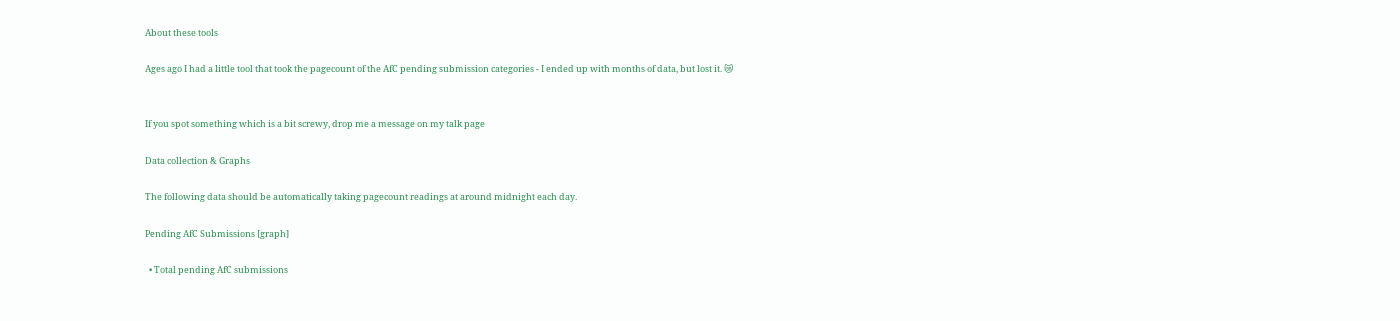About these tools

Ages ago I had a little tool that took the pagecount of the AfC pending submission categories - I ended up with months of data, but lost it. 😿


If you spot something which is a bit screwy, drop me a message on my talk page

Data collection & Graphs

The following data should be automatically taking pagecount readings at around midnight each day.

Pending AfC Submissions [graph]

  • Total pending AfC submissions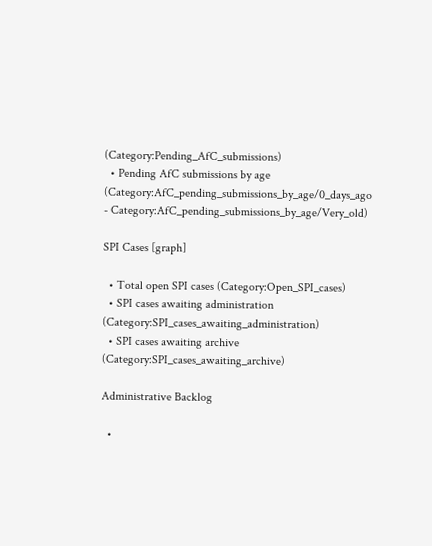(Category:Pending_AfC_submissions)
  • Pending AfC submissions by age (Category:AfC_pending_submissions_by_age/0_days_ago - Category:AfC_pending_submissions_by_age/Very_old)

SPI Cases [graph]

  • Total open SPI cases (Category:Open_SPI_cases)
  • SPI cases awaiting administration (Category:SPI_cases_awaiting_administration)
  • SPI cases awaiting archive (Category:SPI_cases_awaiting_archive)

Administrative Backlog

  •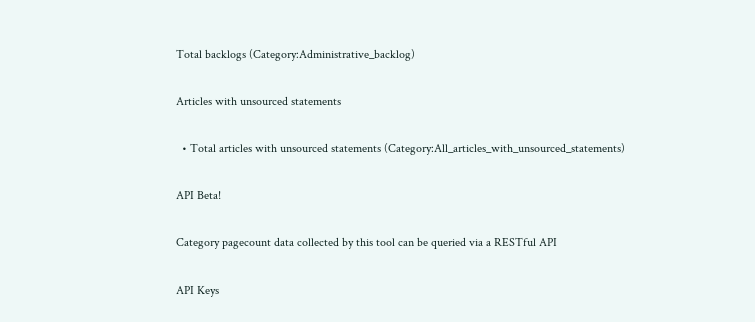Total backlogs (Category:Administrative_backlog)

Articles with unsourced statements

  • Total articles with unsourced statements (Category:All_articles_with_unsourced_statements)

API Beta!

Category pagecount data collected by this tool can be queried via a RESTful API

API Keys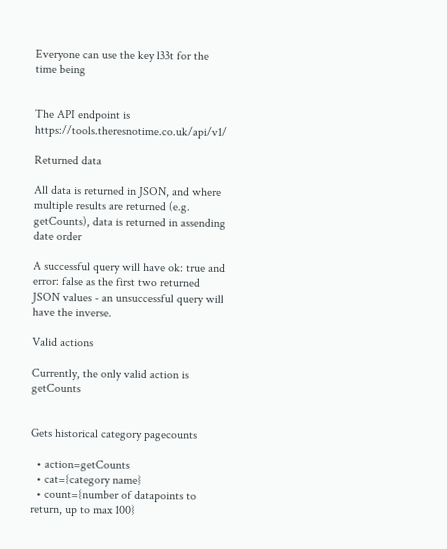Everyone can use the key l33t for the time being


The API endpoint is https://tools.theresnotime.co.uk/api/v1/

Returned data

All data is returned in JSON, and where multiple results are returned (e.g. getCounts), data is returned in assending date order

A successful query will have ok: true and error: false as the first two returned JSON values - an unsuccessful query will have the inverse.

Valid actions

Currently, the only valid action is getCounts


Gets historical category pagecounts

  • action=getCounts
  • cat={category name}
  • count={number of datapoints to return, up to max 100}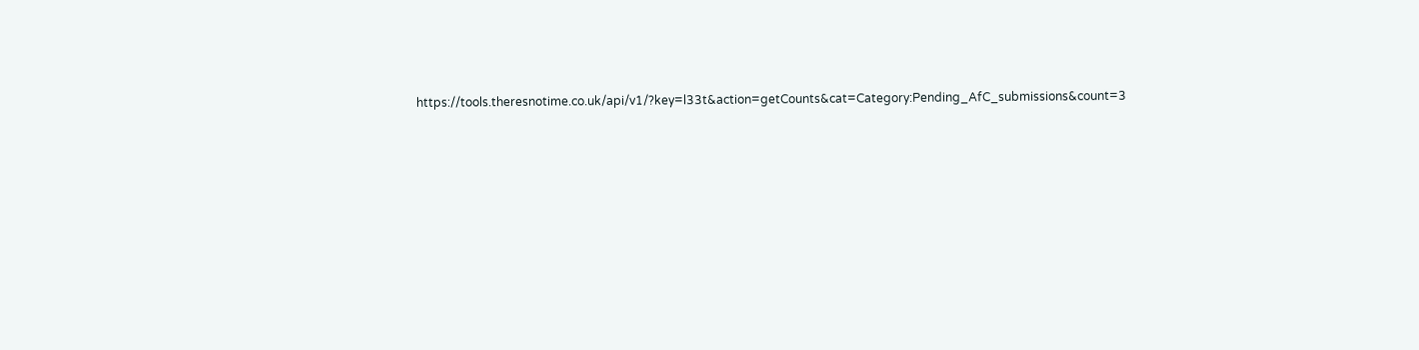https://tools.theresnotime.co.uk/api/v1/?key=l33t&action=getCounts&cat=Category:Pending_AfC_submissions&count=3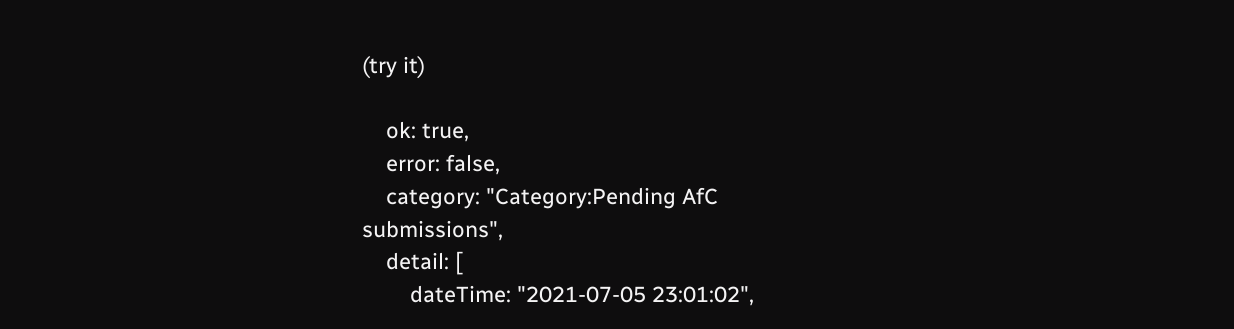(try it)

    ok: true,
    error: false,
    category: "Category:Pending AfC submissions",
    detail: [
        dateTime: "2021-07-05 23:01:02",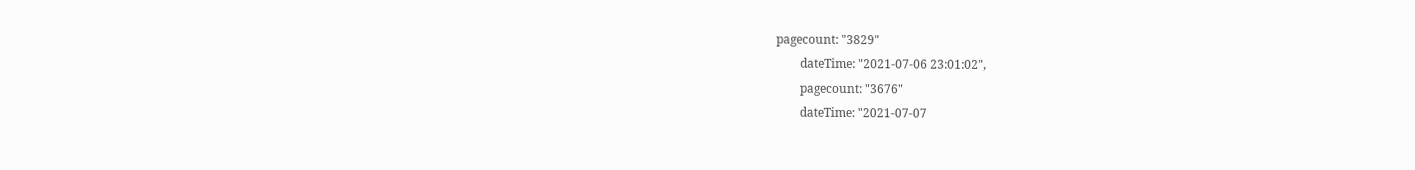pagecount: "3829"
        dateTime: "2021-07-06 23:01:02",
        pagecount: "3676"
        dateTime: "2021-07-07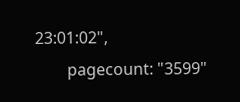23:01:02",
        pagecount: "3599"